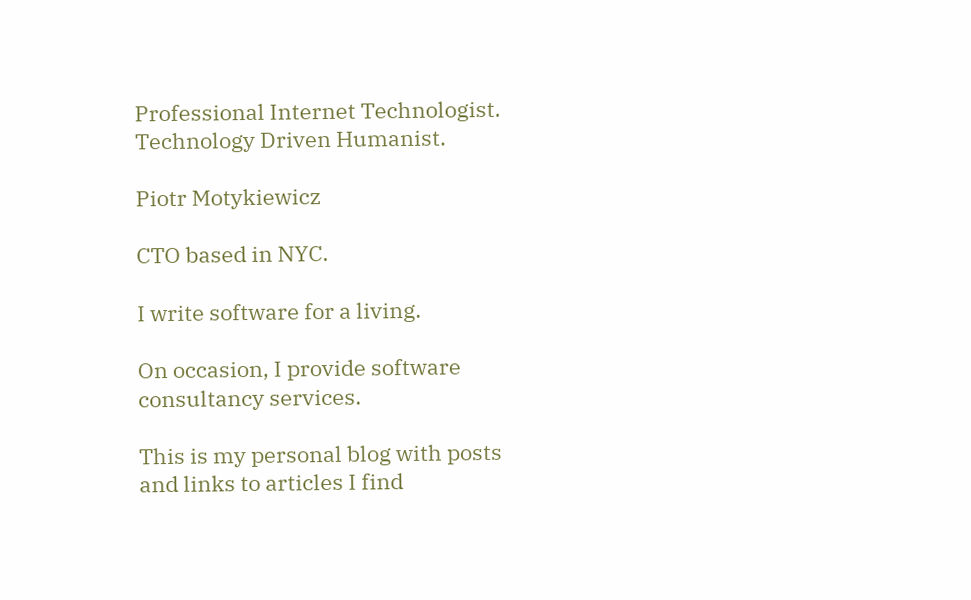Professional Internet Technologist.
Technology Driven Humanist.

Piotr Motykiewicz

CTO based in NYC.

I write software for a living.

On occasion, I provide software consultancy services.

This is my personal blog with posts and links to articles I find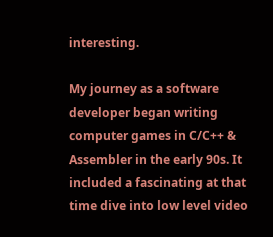interesting.

My journey as a software developer began writing computer games in C/C++ & Assembler in the early 90s. It included a fascinating at that time dive into low level video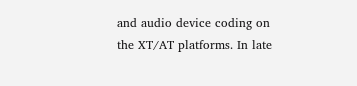and audio device coding on the XT/AT platforms. In late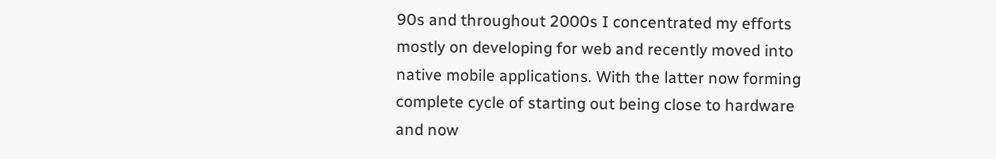90s and throughout 2000s I concentrated my efforts mostly on developing for web and recently moved into native mobile applications. With the latter now forming complete cycle of starting out being close to hardware and now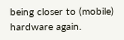being closer to (mobile) hardware again.